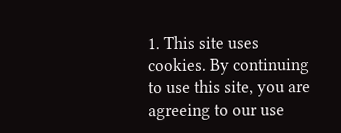1. This site uses cookies. By continuing to use this site, you are agreeing to our use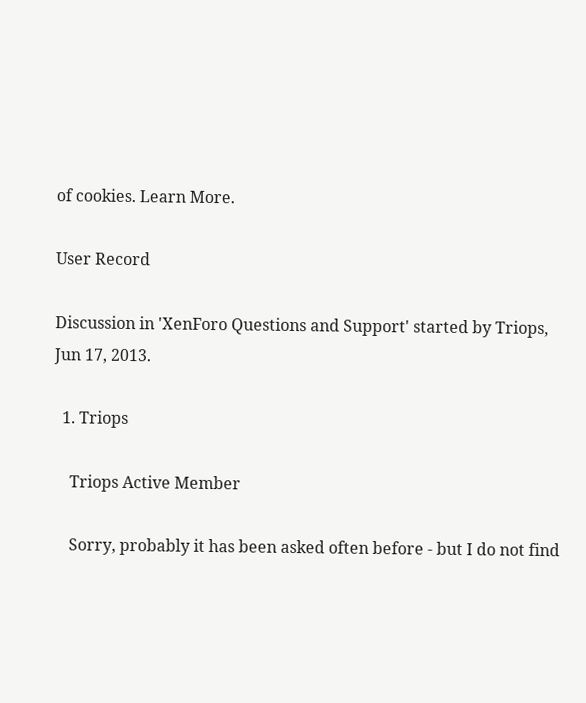of cookies. Learn More.

User Record

Discussion in 'XenForo Questions and Support' started by Triops, Jun 17, 2013.

  1. Triops

    Triops Active Member

    Sorry, probably it has been asked often before - but I do not find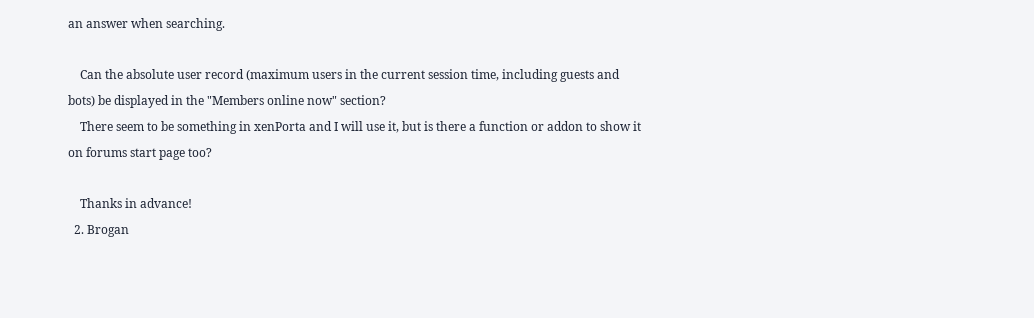an answer when searching.

    Can the absolute user record (maximum users in the current session time, including guests and bots) be displayed in the "Members online now" section?
    There seem to be something in xenPorta and I will use it, but is there a function or addon to show it on forums start page too?

    Thanks in advance!
  2. Brogan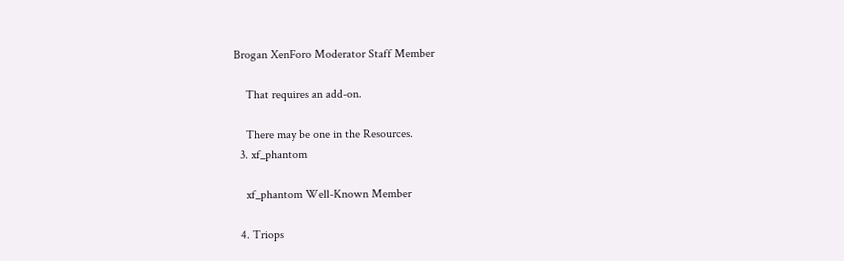Brogan XenForo Moderator Staff Member

    That requires an add-on.

    There may be one in the Resources.
  3. xf_phantom

    xf_phantom Well-Known Member

  4. Triops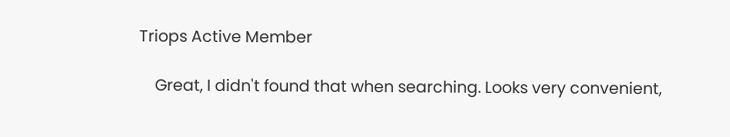Triops Active Member

    Great, I didn't found that when searching. Looks very convenient,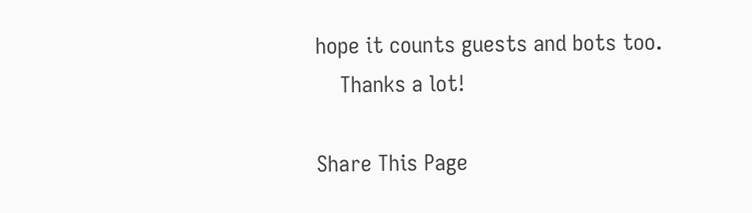hope it counts guests and bots too.
    Thanks a lot!

Share This Page